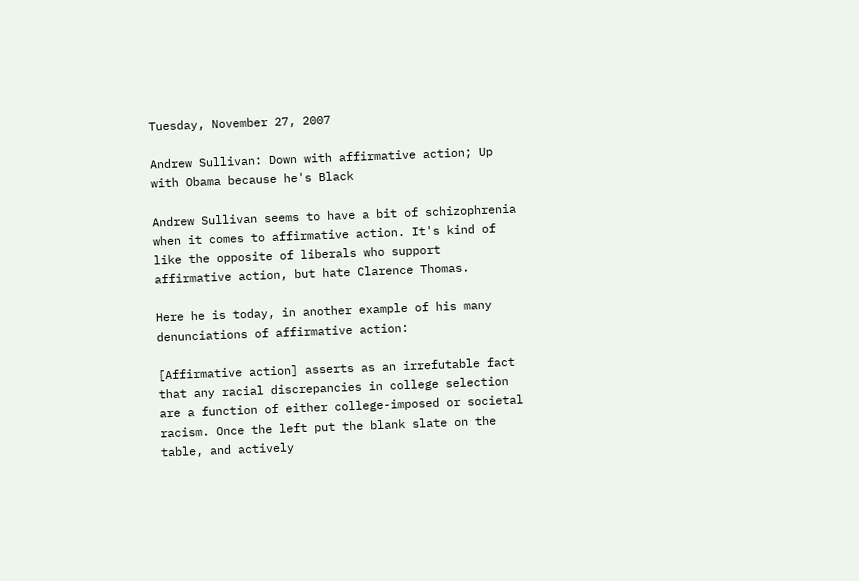Tuesday, November 27, 2007

Andrew Sullivan: Down with affirmative action; Up with Obama because he's Black

Andrew Sullivan seems to have a bit of schizophrenia when it comes to affirmative action. It's kind of like the opposite of liberals who support affirmative action, but hate Clarence Thomas.

Here he is today, in another example of his many denunciations of affirmative action:

[Affirmative action] asserts as an irrefutable fact that any racial discrepancies in college selection are a function of either college-imposed or societal racism. Once the left put the blank slate on the table, and actively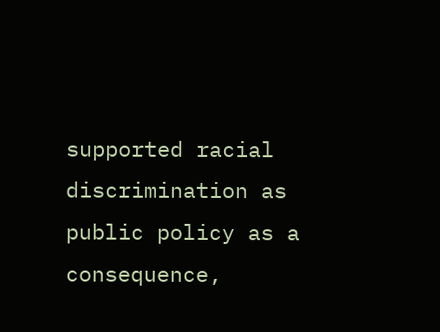supported racial discrimination as public policy as a consequence,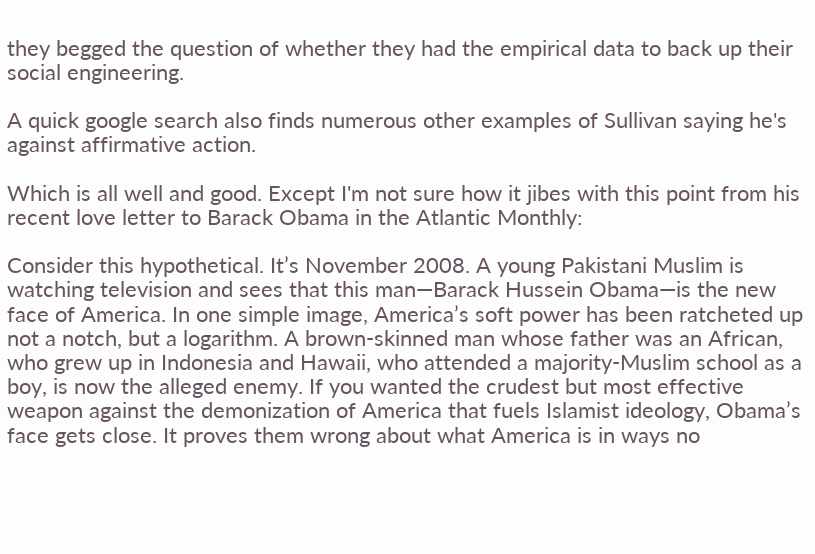they begged the question of whether they had the empirical data to back up their social engineering.

A quick google search also finds numerous other examples of Sullivan saying he's against affirmative action.

Which is all well and good. Except I'm not sure how it jibes with this point from his recent love letter to Barack Obama in the Atlantic Monthly:

Consider this hypothetical. It’s November 2008. A young Pakistani Muslim is watching television and sees that this man—Barack Hussein Obama—is the new face of America. In one simple image, America’s soft power has been ratcheted up not a notch, but a logarithm. A brown-skinned man whose father was an African, who grew up in Indonesia and Hawaii, who attended a majority-Muslim school as a boy, is now the alleged enemy. If you wanted the crudest but most effective weapon against the demonization of America that fuels Islamist ideology, Obama’s face gets close. It proves them wrong about what America is in ways no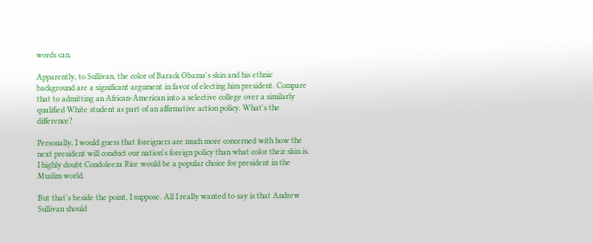words can.

Apparently, to Sullivan, the color of Barack Obama's skin and his ethnic background are a significant argument in favor of electing him president. Compare that to admitting an African-American into a selective college over a similarly qualified White student as part of an affirmative action policy. What's the difference?

Personally, I would guess that foreigners are much more concerned with how the next president will conduct our nation's foreign policy than what color their skin is. I highly doubt Condoleeza Rice would be a popular choice for president in the Muslim world.

But that's beside the point, I suppose. All I really wanted to say is that Andrew Sullivan should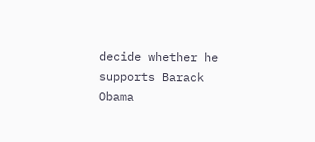decide whether he supports Barack Obama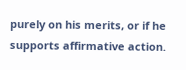purely on his merits, or if he supports affirmative action.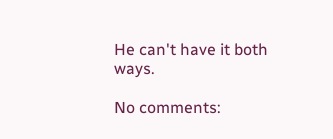He can't have it both ways.

No comments: